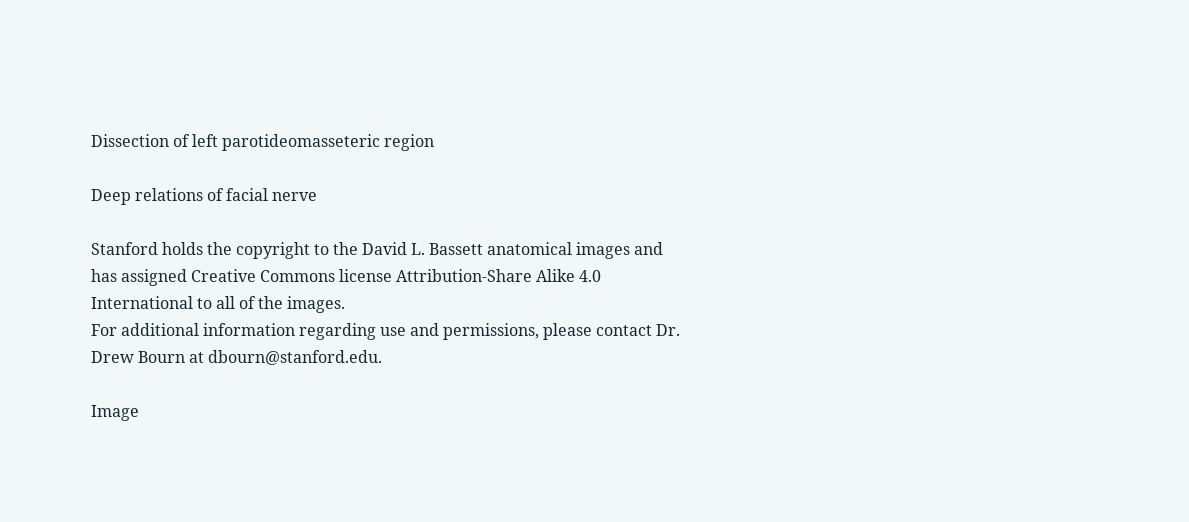Dissection of left parotideomasseteric region

Deep relations of facial nerve

Stanford holds the copyright to the David L. Bassett anatomical images and has assigned Creative Commons license Attribution-Share Alike 4.0 International to all of the images.
For additional information regarding use and permissions, please contact Dr. Drew Bourn at dbourn@stanford.edu.

Image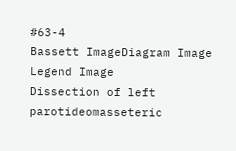#63-4
Bassett ImageDiagram Image
Legend Image
Dissection of left parotideomasseteric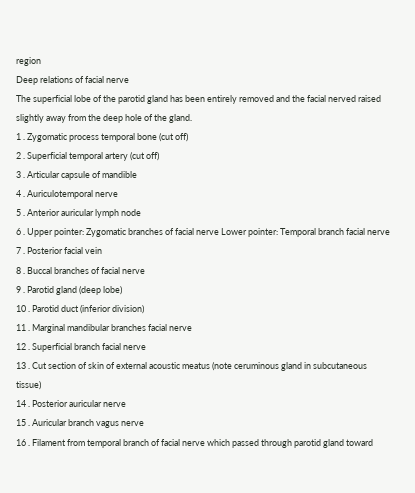region
Deep relations of facial nerve
The superficial lobe of the parotid gland has been entirely removed and the facial nerved raised slightly away from the deep hole of the gland.
1 . Zygomatic process temporal bone (cut off)
2 . Superficial temporal artery (cut off)
3 . Articular capsule of mandible
4 . Auriculotemporal nerve
5 . Anterior auricular lymph node
6 . Upper pointer: Zygomatic branches of facial nerve Lower pointer: Temporal branch facial nerve
7 . Posterior facial vein
8 . Buccal branches of facial nerve
9 . Parotid gland (deep lobe)
10 . Parotid duct (inferior division)
11 . Marginal mandibular branches facial nerve
12 . Superficial branch facial nerve
13 . Cut section of skin of external acoustic meatus (note ceruminous gland in subcutaneous tissue)
14 . Posterior auricular nerve
15 . Auricular branch vagus nerve
16 . Filament from temporal branch of facial nerve which passed through parotid gland toward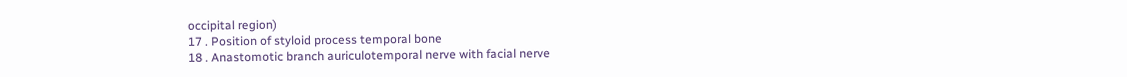occipital region)
17 . Position of styloid process temporal bone
18 . Anastomotic branch auriculotemporal nerve with facial nerve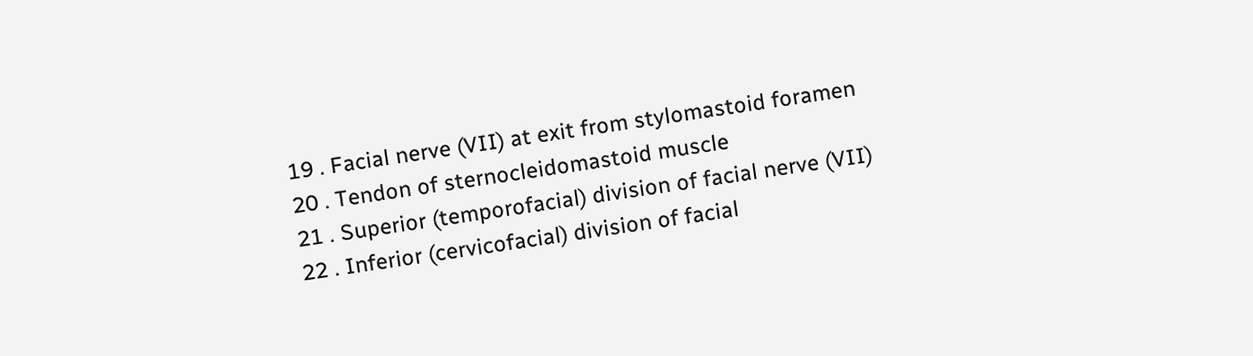19 . Facial nerve (VII) at exit from stylomastoid foramen
20 . Tendon of sternocleidomastoid muscle
21 . Superior (temporofacial) division of facial nerve (VII)
22 . Inferior (cervicofacial) division of facial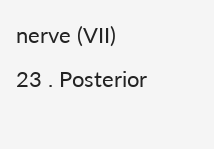nerve (VII)
23 . Posterior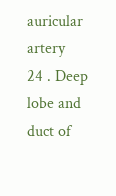auricular artery
24 . Deep lobe and duct of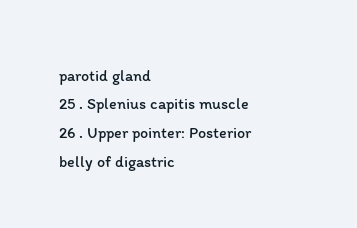parotid gland
25 . Splenius capitis muscle
26 . Upper pointer: Posterior belly of digastric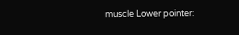muscle Lower pointer: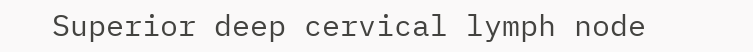Superior deep cervical lymph node